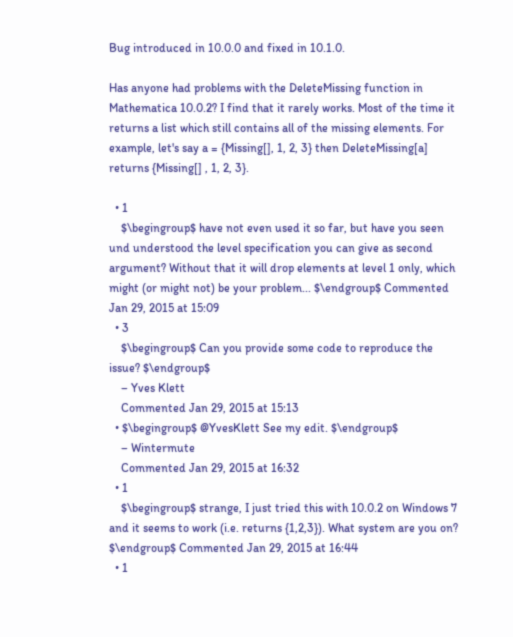Bug introduced in 10.0.0 and fixed in 10.1.0.

Has anyone had problems with the DeleteMissing function in Mathematica 10.0.2? I find that it rarely works. Most of the time it returns a list which still contains all of the missing elements. For example, let's say a = {Missing[], 1, 2, 3} then DeleteMissing[a] returns {Missing[] , 1, 2, 3}.

  • 1
    $\begingroup$ have not even used it so far, but have you seen und understood the level specification you can give as second argument? Without that it will drop elements at level 1 only, which might (or might not) be your problem... $\endgroup$ Commented Jan 29, 2015 at 15:09
  • 3
    $\begingroup$ Can you provide some code to reproduce the issue? $\endgroup$
    – Yves Klett
    Commented Jan 29, 2015 at 15:13
  • $\begingroup$ @YvesKlett See my edit. $\endgroup$
    – Wintermute
    Commented Jan 29, 2015 at 16:32
  • 1
    $\begingroup$ strange, I just tried this with 10.0.2 on Windows 7 and it seems to work (i.e. returns {1,2,3}). What system are you on? $\endgroup$ Commented Jan 29, 2015 at 16:44
  • 1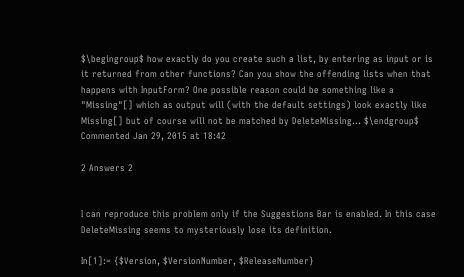$\begingroup$ how exactly do you create such a list, by entering as input or is it returned from other functions? Can you show the offending lists when that happens with InputForm? One possible reason could be something like a "Missing"[] which as output will (with the default settings) look exactly like Missing[] but of course will not be matched by DeleteMissing... $\endgroup$ Commented Jan 29, 2015 at 18:42

2 Answers 2


I can reproduce this problem only if the Suggestions Bar is enabled. In this case DeleteMissing seems to mysteriously lose its definition.

In[1]:= {$Version, $VersionNumber, $ReleaseNumber}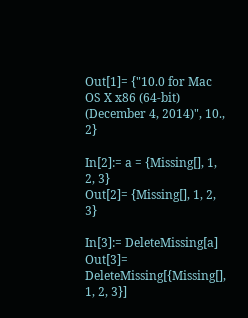Out[1]= {"10.0 for Mac OS X x86 (64-bit) (December 4, 2014)", 10., 2}

In[2]:= a = {Missing[], 1, 2, 3}
Out[2]= {Missing[], 1, 2, 3}

In[3]:= DeleteMissing[a]
Out[3]= DeleteMissing[{Missing[], 1, 2, 3}]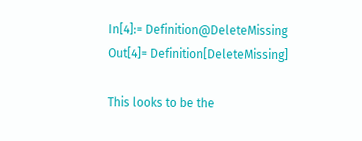In[4]:= Definition@DeleteMissing
Out[4]= Definition[DeleteMissing]

This looks to be the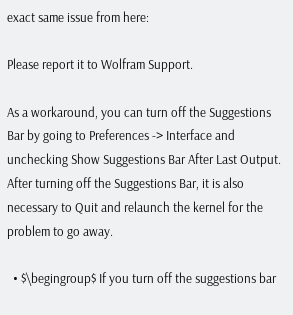exact same issue from here:

Please report it to Wolfram Support.

As a workaround, you can turn off the Suggestions Bar by going to Preferences -> Interface and unchecking Show Suggestions Bar After Last Output. After turning off the Suggestions Bar, it is also necessary to Quit and relaunch the kernel for the problem to go away.

  • $\begingroup$ If you turn off the suggestions bar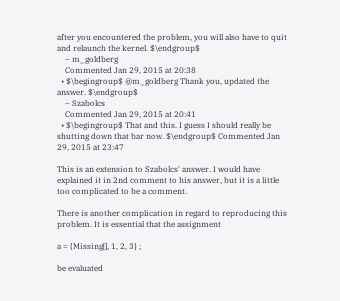after you encountered the problem, you will also have to quit and relaunch the kernel. $\endgroup$
    – m_goldberg
    Commented Jan 29, 2015 at 20:38
  • $\begingroup$ @m_goldberg Thank you, updated the answer. $\endgroup$
    – Szabolcs
    Commented Jan 29, 2015 at 20:41
  • $\begingroup$ That and this. I guess I should really be shutting down that bar now. $\endgroup$ Commented Jan 29, 2015 at 23:47

This is an extension to Szabolcs' answer. I would have explained it in 2nd comment to his answer, but it is a little too complicated to be a comment.

There is another complication in regard to reproducing this problem. It is essential that the assignment

a = {Missing[], 1, 2, 3} ;

be evaluated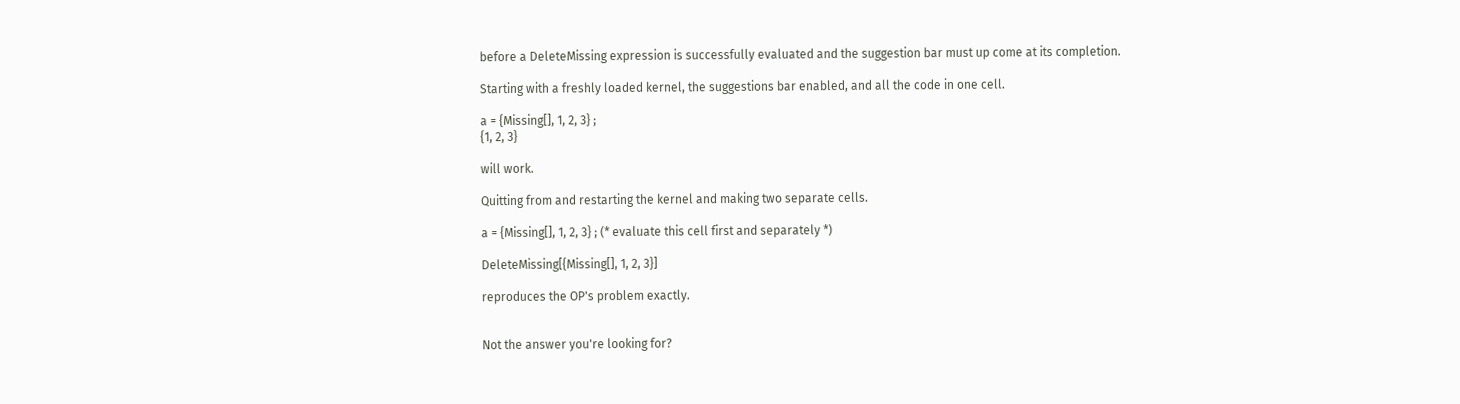before a DeleteMissing expression is successfully evaluated and the suggestion bar must up come at its completion.

Starting with a freshly loaded kernel, the suggestions bar enabled, and all the code in one cell.

a = {Missing[], 1, 2, 3} ;
{1, 2, 3}

will work.

Quitting from and restarting the kernel and making two separate cells.

a = {Missing[], 1, 2, 3} ; (* evaluate this cell first and separately *)

DeleteMissing[{Missing[], 1, 2, 3}]

reproduces the OP's problem exactly.


Not the answer you're looking for?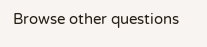Browse other questions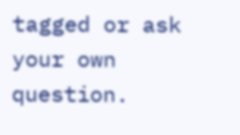tagged or ask your own question.